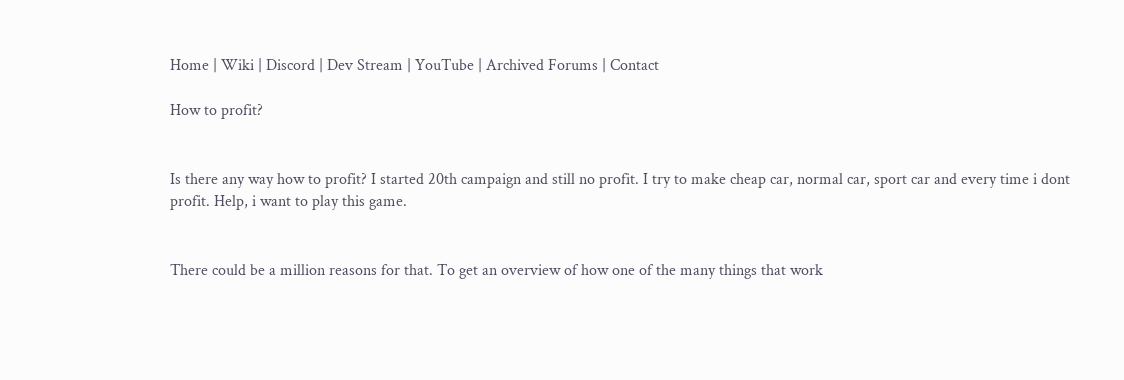Home | Wiki | Discord | Dev Stream | YouTube | Archived Forums | Contact

How to profit?


Is there any way how to profit? I started 20th campaign and still no profit. I try to make cheap car, normal car, sport car and every time i dont profit. Help, i want to play this game.


There could be a million reasons for that. To get an overview of how one of the many things that work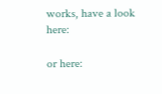works, have a look here:

or here: